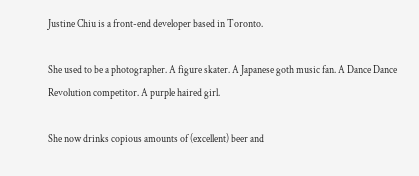Justine Chiu is a front-end developer based in Toronto.

She used to be a photographer. A figure skater. A Japanese goth music fan. A Dance Dance Revolution competitor. A purple haired girl.

She now drinks copious amounts of (excellent) beer and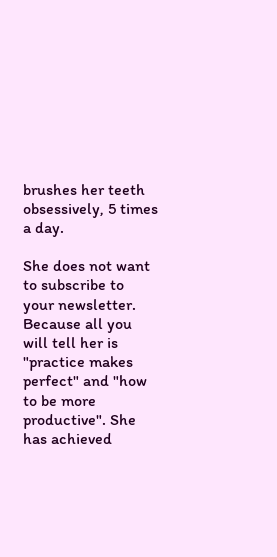brushes her teeth obsessively, 5 times a day.

She does not want to subscribe to your newsletter. Because all you will tell her is "practice makes perfect" and "how to be more productive". She has achieved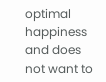optimal happiness and does not want to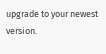upgrade to your newest version.